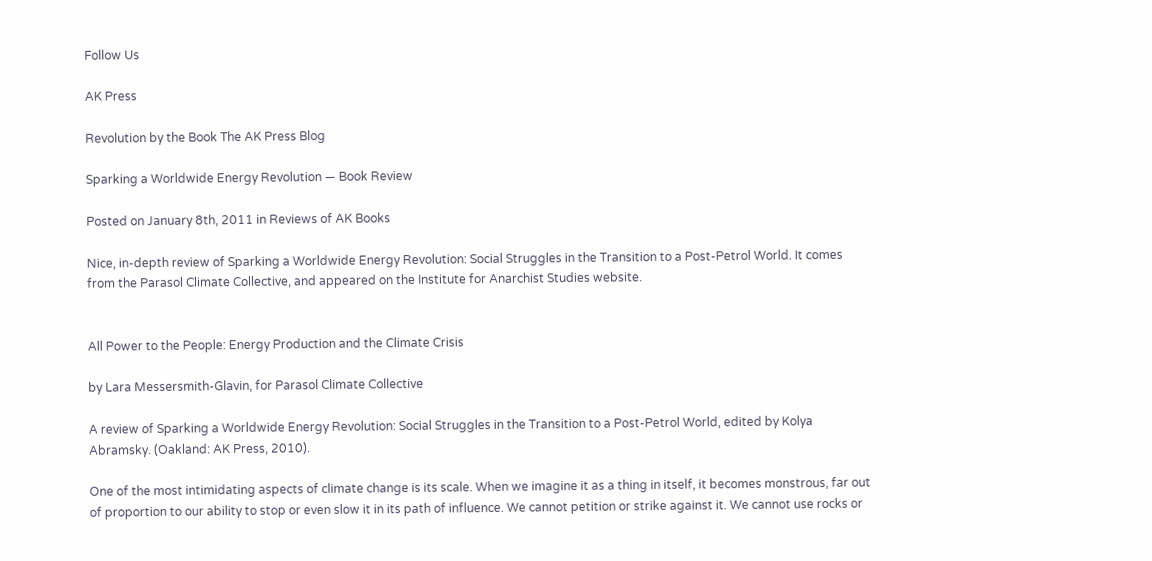Follow Us

AK Press

Revolution by the Book The AK Press Blog

Sparking a Worldwide Energy Revolution — Book Review

Posted on January 8th, 2011 in Reviews of AK Books

Nice, in-depth review of Sparking a Worldwide Energy Revolution: Social Struggles in the Transition to a Post-Petrol World. It comes from the Parasol Climate Collective, and appeared on the Institute for Anarchist Studies website.


All Power to the People: Energy Production and the Climate Crisis

by Lara Messersmith-Glavin, for Parasol Climate Collective

A review of Sparking a Worldwide Energy Revolution: Social Struggles in the Transition to a Post-Petrol World, edited by Kolya Abramsky. (Oakland: AK Press, 2010).

One of the most intimidating aspects of climate change is its scale. When we imagine it as a thing in itself, it becomes monstrous, far out of proportion to our ability to stop or even slow it in its path of influence. We cannot petition or strike against it. We cannot use rocks or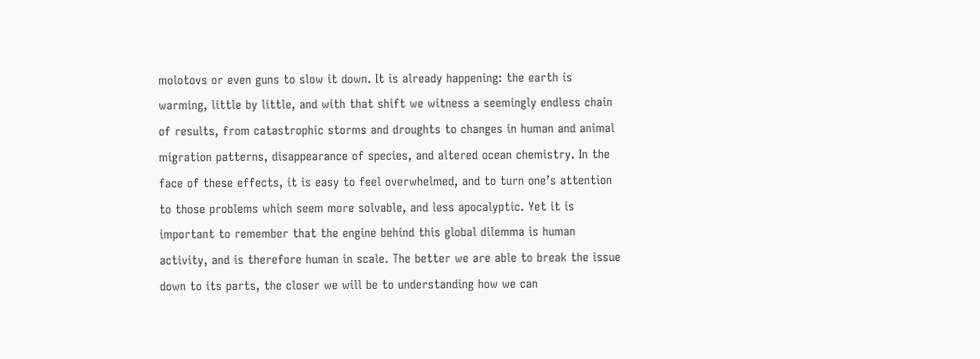molotovs or even guns to slow it down. It is already happening: the earth is warming, little by little, and with that shift we witness a seemingly endless chain of results, from catastrophic storms and droughts to changes in human and animal migration patterns, disappearance of species, and altered ocean chemistry. In the face of these effects, it is easy to feel overwhelmed, and to turn one’s attention to those problems which seem more solvable, and less apocalyptic. Yet it is important to remember that the engine behind this global dilemma is human activity, and is therefore human in scale. The better we are able to break the issue down to its parts, the closer we will be to understanding how we can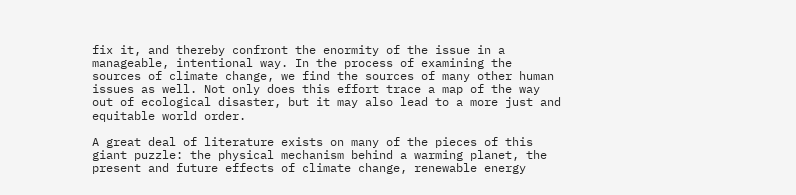fix it, and thereby confront the enormity of the issue in a manageable, intentional way. In the process of examining the sources of climate change, we find the sources of many other human issues as well. Not only does this effort trace a map of the way out of ecological disaster, but it may also lead to a more just and equitable world order.

A great deal of literature exists on many of the pieces of this giant puzzle: the physical mechanism behind a warming planet, the present and future effects of climate change, renewable energy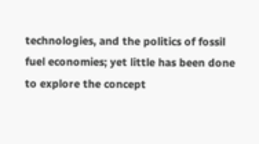technologies, and the politics of fossil fuel economies; yet little has been done to explore the concept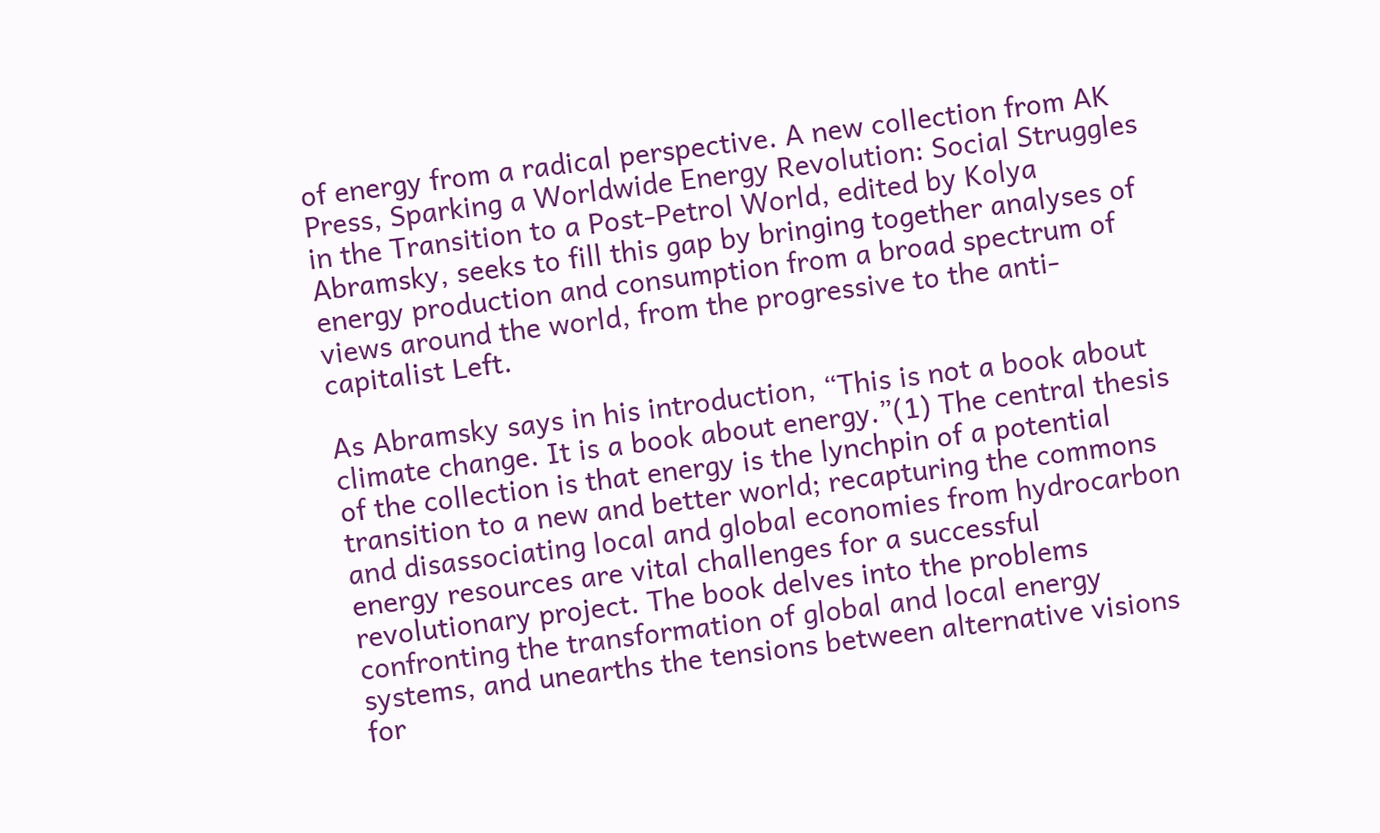of energy from a radical perspective. A new collection from AK Press, Sparking a Worldwide Energy Revolution: Social Struggles in the Transition to a Post-Petrol World, edited by Kolya Abramsky, seeks to fill this gap by bringing together analyses of energy production and consumption from a broad spectrum of views around the world, from the progressive to the anti-capitalist Left.

As Abramsky says in his introduction, “This is not a book about climate change. It is a book about energy.”(1) The central thesis of the collection is that energy is the lynchpin of a potential transition to a new and better world; recapturing the commons and disassociating local and global economies from hydrocarbon energy resources are vital challenges for a successful revolutionary project. The book delves into the problems confronting the transformation of global and local energy systems, and unearths the tensions between alternative visions for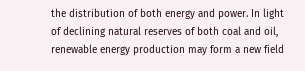the distribution of both energy and power. In light of declining natural reserves of both coal and oil, renewable energy production may form a new field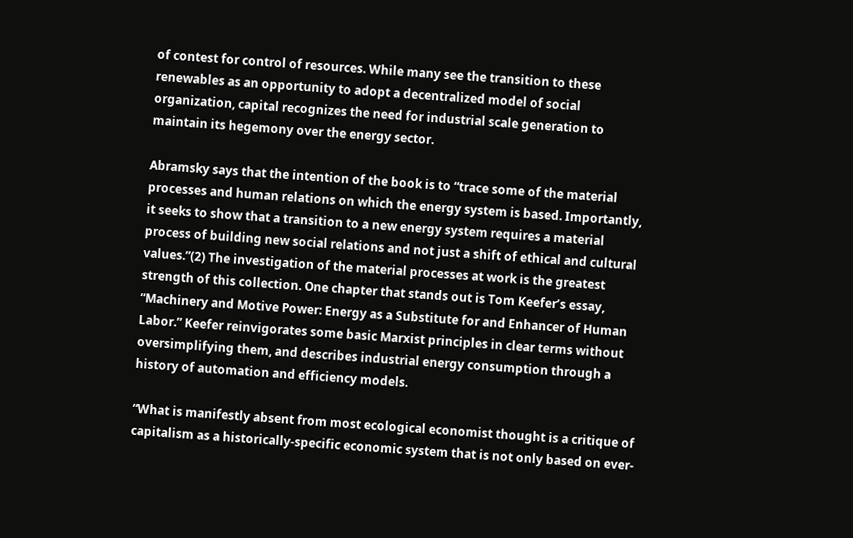of contest for control of resources. While many see the transition to these renewables as an opportunity to adopt a decentralized model of social organization, capital recognizes the need for industrial scale generation to maintain its hegemony over the energy sector.

Abramsky says that the intention of the book is to “trace some of the material processes and human relations on which the energy system is based. Importantly, it seeks to show that a transition to a new energy system requires a material process of building new social relations and not just a shift of ethical and cultural values.”(2) The investigation of the material processes at work is the greatest strength of this collection. One chapter that stands out is Tom Keefer’s essay, “Machinery and Motive Power: Energy as a Substitute for and Enhancer of Human Labor.” Keefer reinvigorates some basic Marxist principles in clear terms without oversimplifying them, and describes industrial energy consumption through a history of automation and efficiency models.

“What is manifestly absent from most ecological economist thought is a critique of capitalism as a historically-specific economic system that is not only based on ever-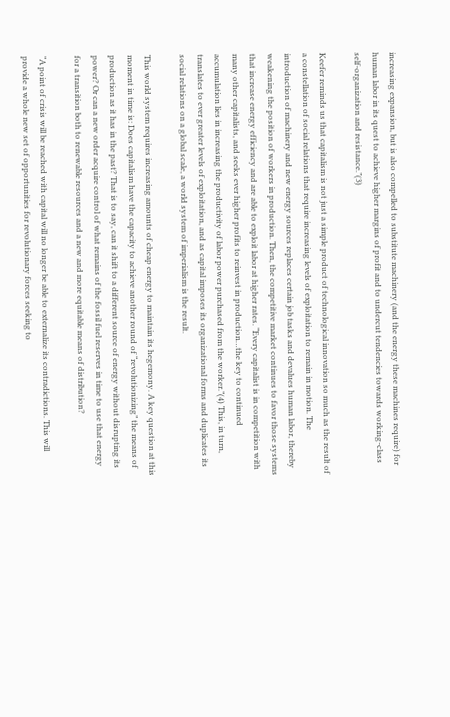increasing expansion, but is also compelled to substitute machinery (and the energy these machines require) for human labor in its quest to achieve higher margins of profit and to undercut tendencies towards working-class self-organization and resistance.”(3)

Keefer reminds us that capitalism is not just a simple product of technological innovation so much as the result of a constellation of social relations that require increasing levels of exploitation to remain in motion. The introduction of machinery and new energy sources replaces certain job tasks and devalues human labor, thereby weakening the position of workers in production. Then, the competitive market continues to favor those systems that increase energy efficiency and are able to exploit labor at higher rates. “Every capitalist is in competition with many other capitalists, and seeks ever higher profits to reinvest in production…the key to continued accumulation lies in increasing the productivity of labor power purchased from the worker.”(4) This, in turn, translates to ever greater levels of exploitation, and as capital imposes its organizational forms and duplicates its social relations on a global scale, a world system of imperialism is the result.

This world system requires increasing amounts of cheap energy to maintain its hegemony. A key question at this moment in time is: Does capitalism have the capacity to achieve another round of “revolutionizing” the means of production as it has in the past? That is to say, can it shift to a different source of energy without disrupting its power? Or can a new order acquire control of what remains of the fossil fuel reserves in time to use that energy for a transition both to renewable resources and a new and more equitable means of distribution?

“A point of crisis will be reached with capital will no longer be able to externalize its contradictions. This will provide a whole new set of opportunities for revolutionary forces seeking to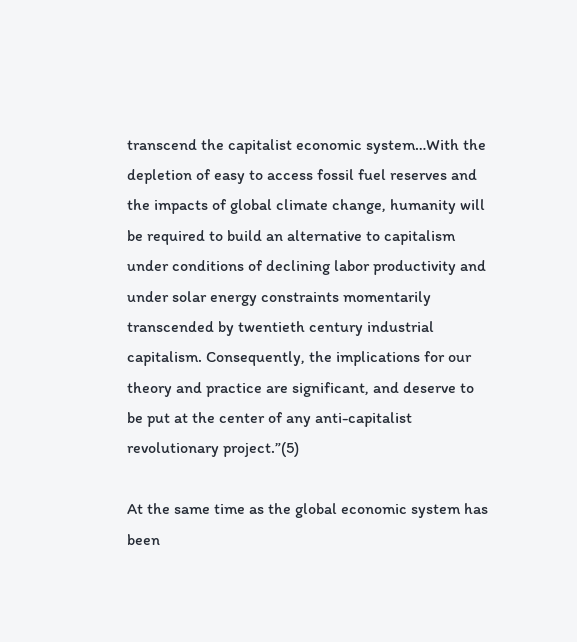transcend the capitalist economic system…With the depletion of easy to access fossil fuel reserves and the impacts of global climate change, humanity will be required to build an alternative to capitalism under conditions of declining labor productivity and under solar energy constraints momentarily transcended by twentieth century industrial capitalism. Consequently, the implications for our theory and practice are significant, and deserve to be put at the center of any anti-capitalist revolutionary project.”(5)

At the same time as the global economic system has been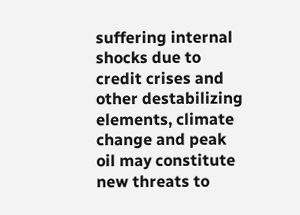suffering internal shocks due to credit crises and other destabilizing elements, climate change and peak oil may constitute new threats to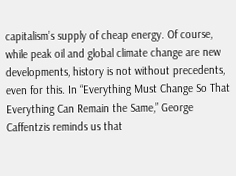capitalism’s supply of cheap energy. Of course, while peak oil and global climate change are new developments, history is not without precedents, even for this. In “Everything Must Change So That Everything Can Remain the Same,” George Caffentzis reminds us that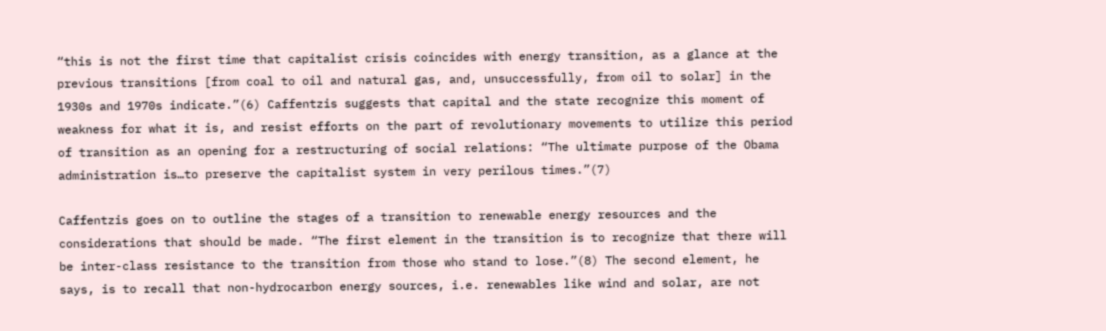“this is not the first time that capitalist crisis coincides with energy transition, as a glance at the previous transitions [from coal to oil and natural gas, and, unsuccessfully, from oil to solar] in the 1930s and 1970s indicate.”(6) Caffentzis suggests that capital and the state recognize this moment of weakness for what it is, and resist efforts on the part of revolutionary movements to utilize this period of transition as an opening for a restructuring of social relations: “The ultimate purpose of the Obama administration is…to preserve the capitalist system in very perilous times.”(7)

Caffentzis goes on to outline the stages of a transition to renewable energy resources and the considerations that should be made. “The first element in the transition is to recognize that there will be inter-class resistance to the transition from those who stand to lose.”(8) The second element, he says, is to recall that non-hydrocarbon energy sources, i.e. renewables like wind and solar, are not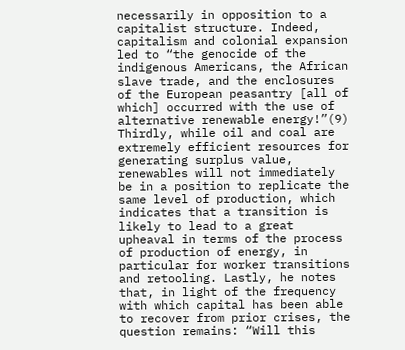necessarily in opposition to a capitalist structure. Indeed, capitalism and colonial expansion led to “the genocide of the indigenous Americans, the African slave trade, and the enclosures of the European peasantry [all of which] occurred with the use of alternative renewable energy!”(9) Thirdly, while oil and coal are extremely efficient resources for generating surplus value, renewables will not immediately be in a position to replicate the same level of production, which indicates that a transition is likely to lead to a great upheaval in terms of the process of production of energy, in particular for worker transitions and retooling. Lastly, he notes that, in light of the frequency with which capital has been able to recover from prior crises, the question remains: “Will this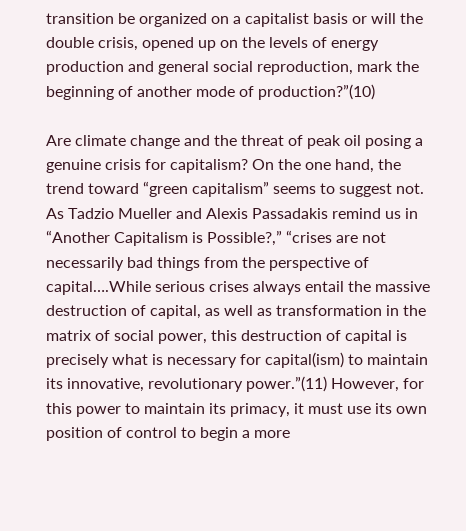transition be organized on a capitalist basis or will the double crisis, opened up on the levels of energy production and general social reproduction, mark the beginning of another mode of production?”(10)

Are climate change and the threat of peak oil posing a genuine crisis for capitalism? On the one hand, the trend toward “green capitalism” seems to suggest not. As Tadzio Mueller and Alexis Passadakis remind us in “Another Capitalism is Possible?,” “crises are not necessarily bad things from the perspective of capital….While serious crises always entail the massive destruction of capital, as well as transformation in the matrix of social power, this destruction of capital is precisely what is necessary for capital(ism) to maintain its innovative, revolutionary power.”(11) However, for this power to maintain its primacy, it must use its own position of control to begin a more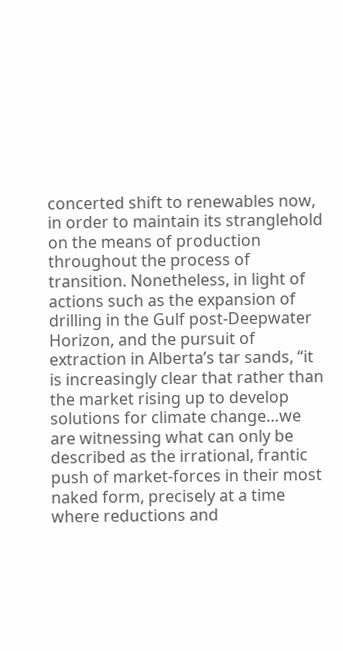concerted shift to renewables now, in order to maintain its stranglehold on the means of production throughout the process of transition. Nonetheless, in light of actions such as the expansion of drilling in the Gulf post-Deepwater Horizon, and the pursuit of extraction in Alberta’s tar sands, “it is increasingly clear that rather than the market rising up to develop solutions for climate change…we are witnessing what can only be described as the irrational, frantic push of market-forces in their most naked form, precisely at a time where reductions and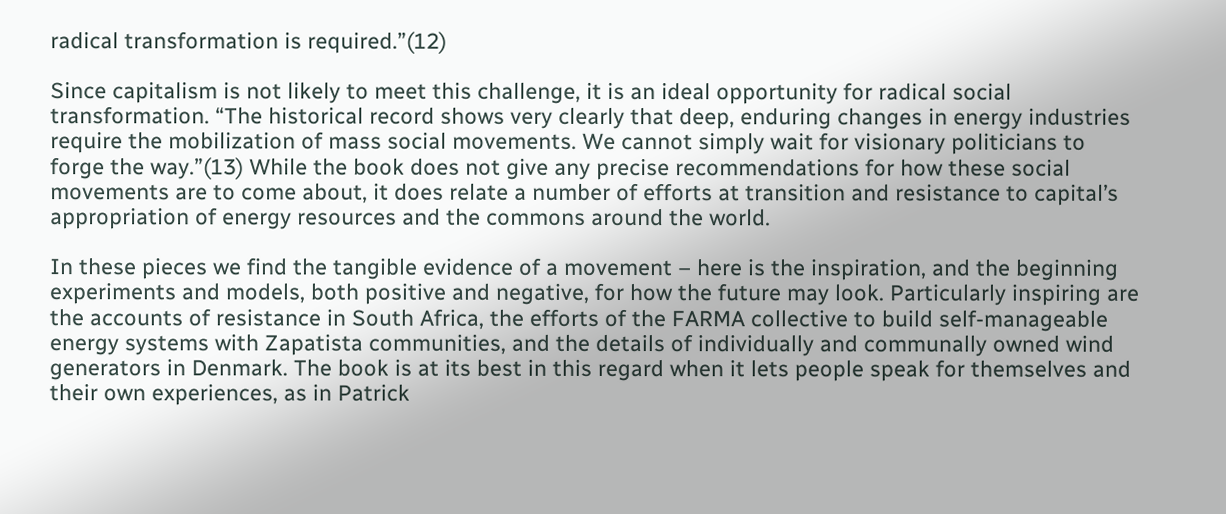radical transformation is required.”(12)

Since capitalism is not likely to meet this challenge, it is an ideal opportunity for radical social transformation. “The historical record shows very clearly that deep, enduring changes in energy industries require the mobilization of mass social movements. We cannot simply wait for visionary politicians to forge the way.”(13) While the book does not give any precise recommendations for how these social movements are to come about, it does relate a number of efforts at transition and resistance to capital’s appropriation of energy resources and the commons around the world.

In these pieces we find the tangible evidence of a movement – here is the inspiration, and the beginning experiments and models, both positive and negative, for how the future may look. Particularly inspiring are the accounts of resistance in South Africa, the efforts of the FARMA collective to build self-manageable energy systems with Zapatista communities, and the details of individually and communally owned wind generators in Denmark. The book is at its best in this regard when it lets people speak for themselves and their own experiences, as in Patrick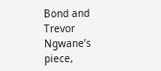Bond and Trevor Ngwane’s piece,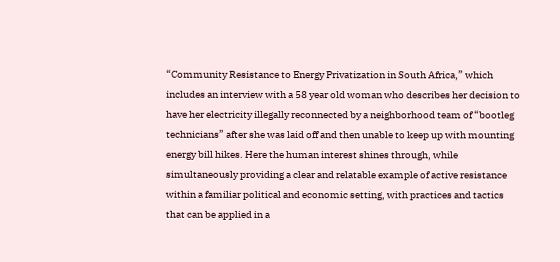“Community Resistance to Energy Privatization in South Africa,” which includes an interview with a 58 year old woman who describes her decision to have her electricity illegally reconnected by a neighborhood team of “bootleg technicians” after she was laid off and then unable to keep up with mounting energy bill hikes. Here the human interest shines through, while simultaneously providing a clear and relatable example of active resistance within a familiar political and economic setting, with practices and tactics that can be applied in a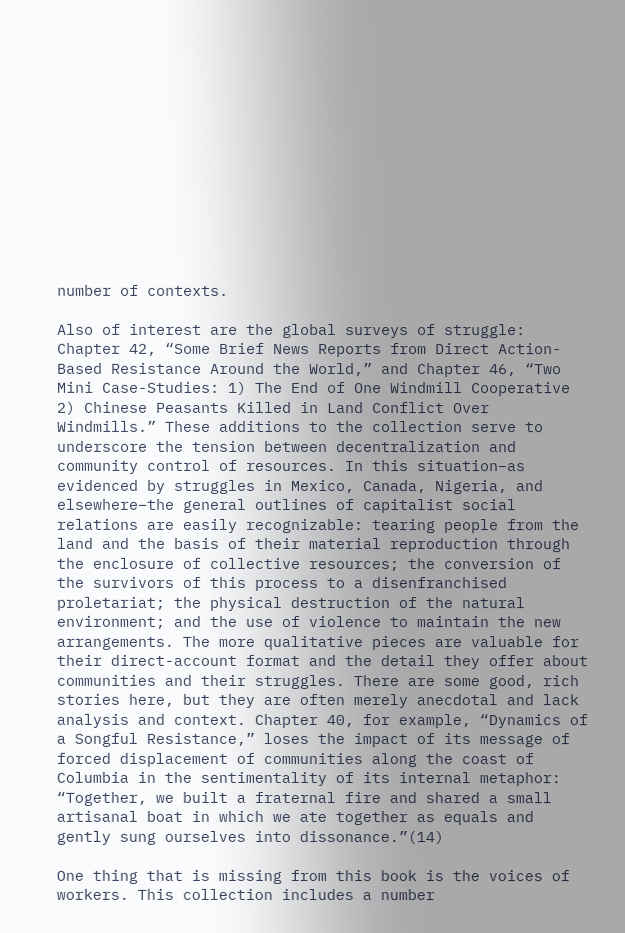number of contexts.

Also of interest are the global surveys of struggle: Chapter 42, “Some Brief News Reports from Direct Action-Based Resistance Around the World,” and Chapter 46, “Two Mini Case-Studies: 1) The End of One Windmill Cooperative 2) Chinese Peasants Killed in Land Conflict Over Windmills.” These additions to the collection serve to underscore the tension between decentralization and community control of resources. In this situation–as evidenced by struggles in Mexico, Canada, Nigeria, and elsewhere–the general outlines of capitalist social relations are easily recognizable: tearing people from the land and the basis of their material reproduction through the enclosure of collective resources; the conversion of the survivors of this process to a disenfranchised proletariat; the physical destruction of the natural environment; and the use of violence to maintain the new arrangements. The more qualitative pieces are valuable for their direct-account format and the detail they offer about communities and their struggles. There are some good, rich stories here, but they are often merely anecdotal and lack analysis and context. Chapter 40, for example, “Dynamics of a Songful Resistance,” loses the impact of its message of forced displacement of communities along the coast of Columbia in the sentimentality of its internal metaphor: “Together, we built a fraternal fire and shared a small artisanal boat in which we ate together as equals and gently sung ourselves into dissonance.”(14)

One thing that is missing from this book is the voices of workers. This collection includes a number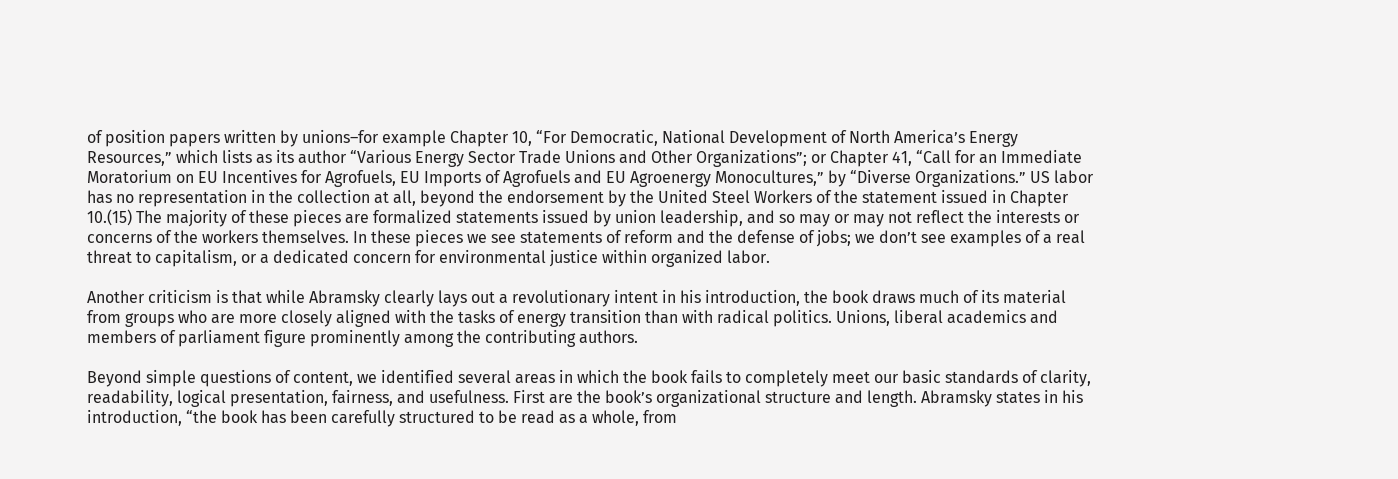of position papers written by unions–for example Chapter 10, “For Democratic, National Development of North America’s Energy Resources,” which lists as its author “Various Energy Sector Trade Unions and Other Organizations”; or Chapter 41, “Call for an Immediate Moratorium on EU Incentives for Agrofuels, EU Imports of Agrofuels and EU Agroenergy Monocultures,” by “Diverse Organizations.” US labor has no representation in the collection at all, beyond the endorsement by the United Steel Workers of the statement issued in Chapter 10.(15) The majority of these pieces are formalized statements issued by union leadership, and so may or may not reflect the interests or concerns of the workers themselves. In these pieces we see statements of reform and the defense of jobs; we don’t see examples of a real threat to capitalism, or a dedicated concern for environmental justice within organized labor.

Another criticism is that while Abramsky clearly lays out a revolutionary intent in his introduction, the book draws much of its material from groups who are more closely aligned with the tasks of energy transition than with radical politics. Unions, liberal academics and members of parliament figure prominently among the contributing authors.

Beyond simple questions of content, we identified several areas in which the book fails to completely meet our basic standards of clarity, readability, logical presentation, fairness, and usefulness. First are the book’s organizational structure and length. Abramsky states in his introduction, “the book has been carefully structured to be read as a whole, from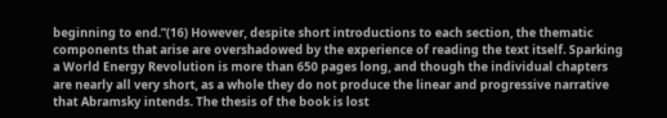beginning to end.”(16) However, despite short introductions to each section, the thematic components that arise are overshadowed by the experience of reading the text itself. Sparking a World Energy Revolution is more than 650 pages long, and though the individual chapters are nearly all very short, as a whole they do not produce the linear and progressive narrative that Abramsky intends. The thesis of the book is lost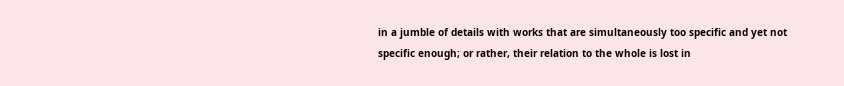in a jumble of details with works that are simultaneously too specific and yet not specific enough; or rather, their relation to the whole is lost in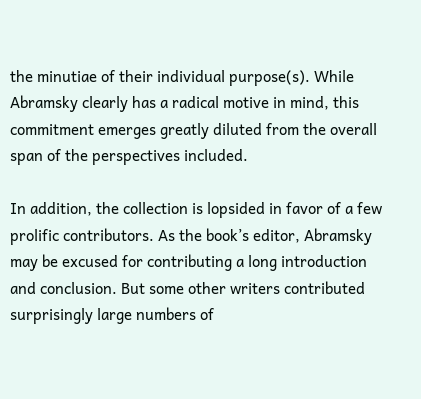the minutiae of their individual purpose(s). While Abramsky clearly has a radical motive in mind, this commitment emerges greatly diluted from the overall span of the perspectives included.

In addition, the collection is lopsided in favor of a few prolific contributors. As the book’s editor, Abramsky may be excused for contributing a long introduction and conclusion. But some other writers contributed surprisingly large numbers of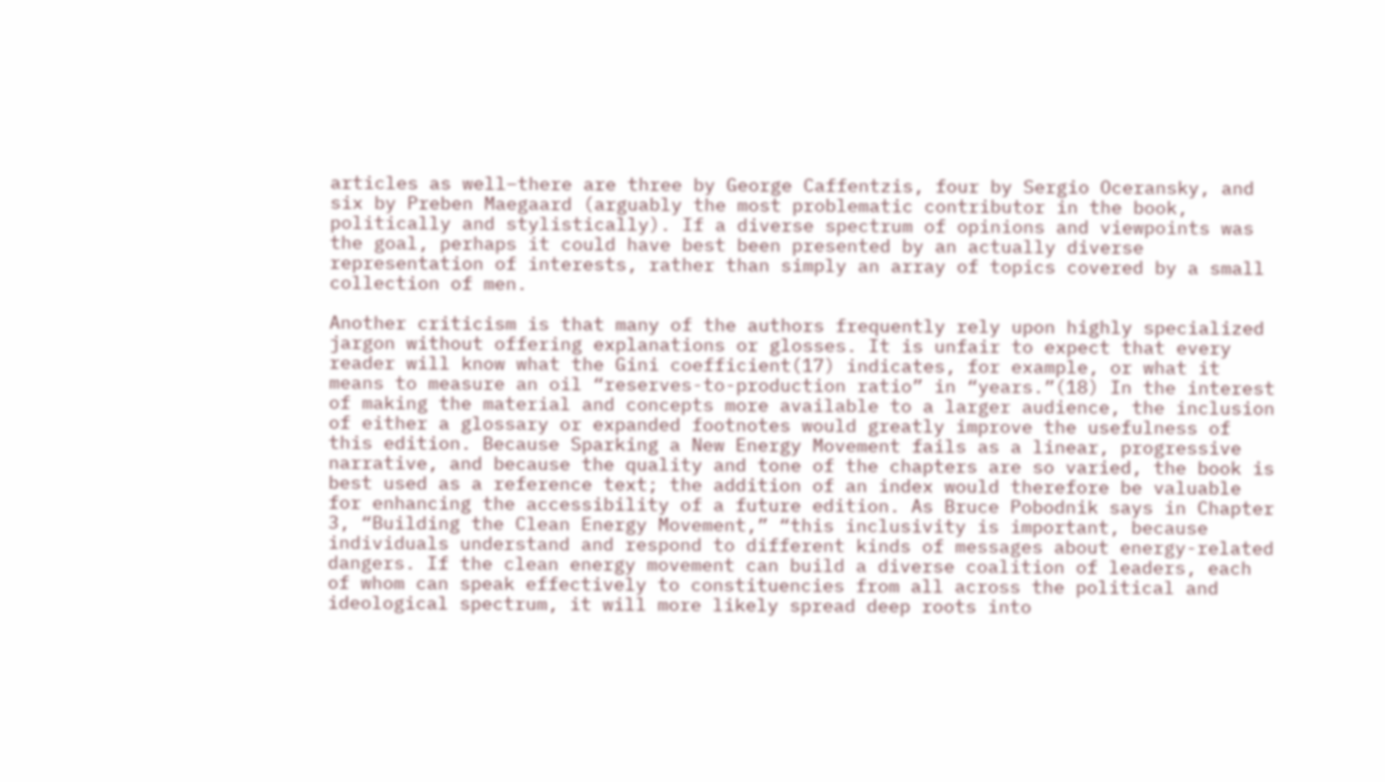articles as well–there are three by George Caffentzis, four by Sergio Oceransky, and six by Preben Maegaard (arguably the most problematic contributor in the book, politically and stylistically). If a diverse spectrum of opinions and viewpoints was the goal, perhaps it could have best been presented by an actually diverse representation of interests, rather than simply an array of topics covered by a small collection of men.

Another criticism is that many of the authors frequently rely upon highly specialized jargon without offering explanations or glosses. It is unfair to expect that every reader will know what the Gini coefficient(17) indicates, for example, or what it means to measure an oil “reserves-to-production ratio” in “years.”(18) In the interest of making the material and concepts more available to a larger audience, the inclusion of either a glossary or expanded footnotes would greatly improve the usefulness of this edition. Because Sparking a New Energy Movement fails as a linear, progressive narrative, and because the quality and tone of the chapters are so varied, the book is best used as a reference text; the addition of an index would therefore be valuable for enhancing the accessibility of a future edition. As Bruce Pobodnik says in Chapter 3, “Building the Clean Energy Movement,” “this inclusivity is important, because individuals understand and respond to different kinds of messages about energy-related dangers. If the clean energy movement can build a diverse coalition of leaders, each of whom can speak effectively to constituencies from all across the political and ideological spectrum, it will more likely spread deep roots into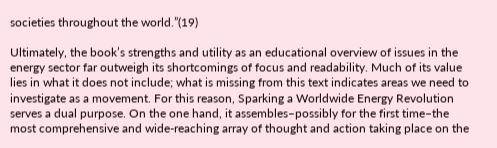societies throughout the world.”(19)

Ultimately, the book’s strengths and utility as an educational overview of issues in the energy sector far outweigh its shortcomings of focus and readability. Much of its value lies in what it does not include; what is missing from this text indicates areas we need to investigate as a movement. For this reason, Sparking a Worldwide Energy Revolution serves a dual purpose. On the one hand, it assembles–possibly for the first time–the most comprehensive and wide-reaching array of thought and action taking place on the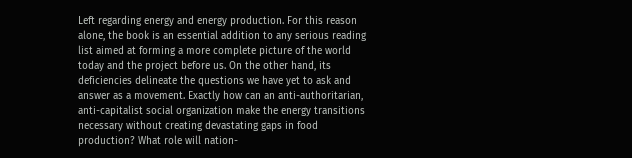Left regarding energy and energy production. For this reason alone, the book is an essential addition to any serious reading list aimed at forming a more complete picture of the world today and the project before us. On the other hand, its deficiencies delineate the questions we have yet to ask and answer as a movement. Exactly how can an anti-authoritarian, anti-capitalist social organization make the energy transitions necessary without creating devastating gaps in food production? What role will nation-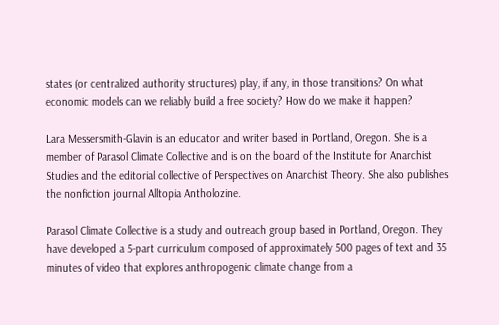states (or centralized authority structures) play, if any, in those transitions? On what economic models can we reliably build a free society? How do we make it happen?

Lara Messersmith-Glavin is an educator and writer based in Portland, Oregon. She is a member of Parasol Climate Collective and is on the board of the Institute for Anarchist Studies and the editorial collective of Perspectives on Anarchist Theory. She also publishes the nonfiction journal Alltopia Antholozine.

Parasol Climate Collective is a study and outreach group based in Portland, Oregon. They have developed a 5-part curriculum composed of approximately 500 pages of text and 35 minutes of video that explores anthropogenic climate change from a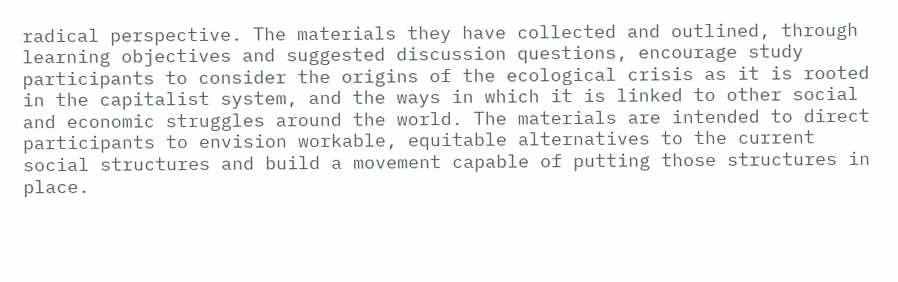radical perspective. The materials they have collected and outlined, through learning objectives and suggested discussion questions, encourage study participants to consider the origins of the ecological crisis as it is rooted in the capitalist system, and the ways in which it is linked to other social and economic struggles around the world. The materials are intended to direct participants to envision workable, equitable alternatives to the current social structures and build a movement capable of putting those structures in place.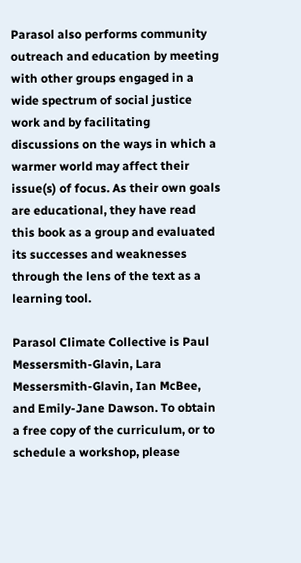Parasol also performs community outreach and education by meeting with other groups engaged in a wide spectrum of social justice work and by facilitating discussions on the ways in which a warmer world may affect their issue(s) of focus. As their own goals are educational, they have read this book as a group and evaluated its successes and weaknesses through the lens of the text as a learning tool.

Parasol Climate Collective is Paul Messersmith-Glavin, Lara Messersmith-Glavin, Ian McBee, and Emily-Jane Dawson. To obtain a free copy of the curriculum, or to schedule a workshop, please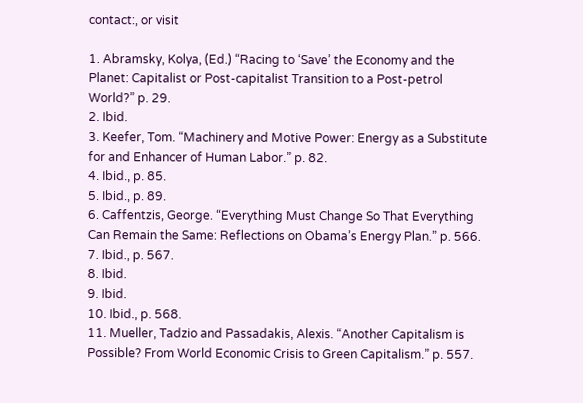contact:, or visit

1. Abramsky, Kolya, (Ed.) “Racing to ‘Save’ the Economy and the Planet: Capitalist or Post-capitalist Transition to a Post-petrol World?” p. 29.
2. Ibid.
3. Keefer, Tom. “Machinery and Motive Power: Energy as a Substitute for and Enhancer of Human Labor.” p. 82.
4. Ibid., p. 85.
5. Ibid., p. 89.
6. Caffentzis, George. “Everything Must Change So That Everything Can Remain the Same: Reflections on Obama’s Energy Plan.” p. 566.
7. Ibid., p. 567.
8. Ibid.
9. Ibid.
10. Ibid., p. 568.
11. Mueller, Tadzio and Passadakis, Alexis. “Another Capitalism is Possible? From World Economic Crisis to Green Capitalism.” p. 557.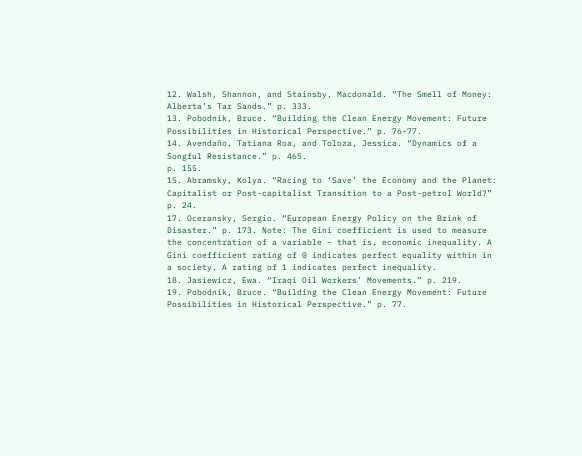12. Walsh, Shannon, and Stainsby, Macdonald. “The Smell of Money: Alberta’s Tar Sands.” p. 333.
13. Pobodnik, Bruce. “Building the Clean Energy Movement: Future Possibilities in Historical Perspective.” p. 76-77.
14. Avendaño, Tatiana Roa, and Toloza, Jessica. “Dynamics of a Songful Resistance.” p. 465.
p. 155.
15. Abramsky, Kolya. “Racing to ‘Save’ the Economy and the Planet: Capitalist or Post-capitalist Transition to a Post-petrol World?” p. 24.
17. Oceransky, Sergio. “European Energy Policy on the Brink of Disaster.” p. 173. Note: The Gini coefficient is used to measure the concentration of a variable – that is, economic inequality. A Gini coefficient rating of 0 indicates perfect equality within in a society. A rating of 1 indicates perfect inequality.
18. Jasiewicz, Ewa. “Iraqi Oil Workers’ Movements.” p. 219.
19. Pobodnik, Bruce. “Building the Clean Energy Movement: Future Possibilities in Historical Perspective.” p. 77.